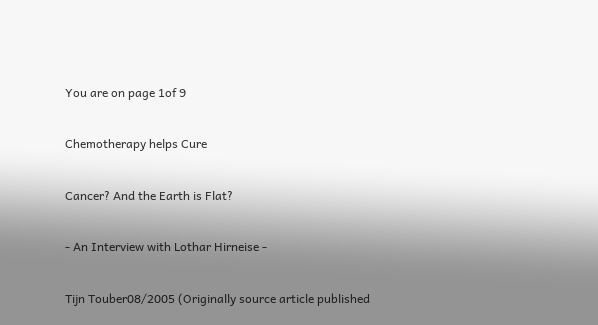You are on page 1of 9

Chemotherapy helps Cure

Cancer? And the Earth is Flat?

- An Interview with Lothar Hirneise -

Tijn Touber08/2005 (Originally source article published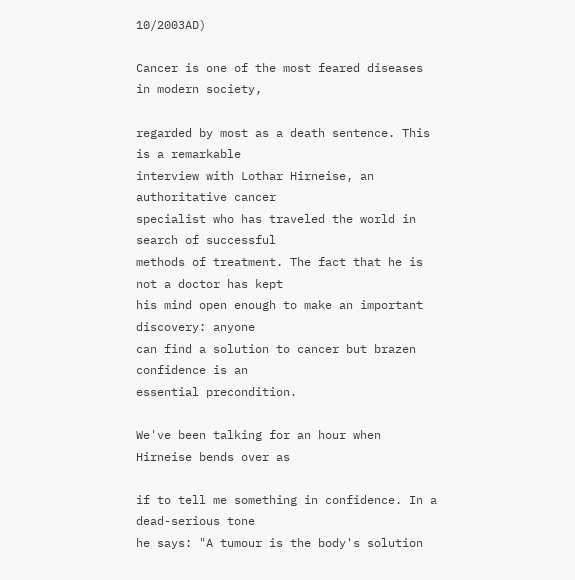10/2003AD)

Cancer is one of the most feared diseases in modern society,

regarded by most as a death sentence. This is a remarkable
interview with Lothar Hirneise, an authoritative cancer
specialist who has traveled the world in search of successful
methods of treatment. The fact that he is not a doctor has kept
his mind open enough to make an important discovery: anyone
can find a solution to cancer but brazen confidence is an
essential precondition.

We've been talking for an hour when Hirneise bends over as

if to tell me something in confidence. In a dead-serious tone
he says: "A tumour is the body's solution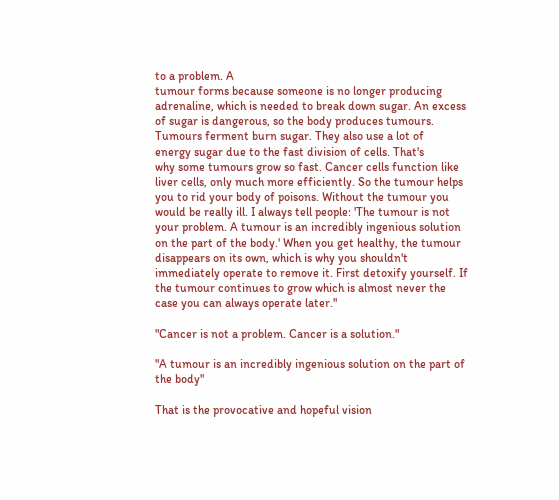to a problem. A
tumour forms because someone is no longer producing
adrenaline, which is needed to break down sugar. An excess
of sugar is dangerous, so the body produces tumours.
Tumours ferment burn sugar. They also use a lot of
energy sugar due to the fast division of cells. That's
why some tumours grow so fast. Cancer cells function like
liver cells, only much more efficiently. So the tumour helps
you to rid your body of poisons. Without the tumour you
would be really ill. I always tell people: 'The tumour is not
your problem. A tumour is an incredibly ingenious solution
on the part of the body.' When you get healthy, the tumour
disappears on its own, which is why you shouldn't
immediately operate to remove it. First detoxify yourself. If
the tumour continues to grow which is almost never the
case you can always operate later."

"Cancer is not a problem. Cancer is a solution."

"A tumour is an incredibly ingenious solution on the part of
the body"

That is the provocative and hopeful vision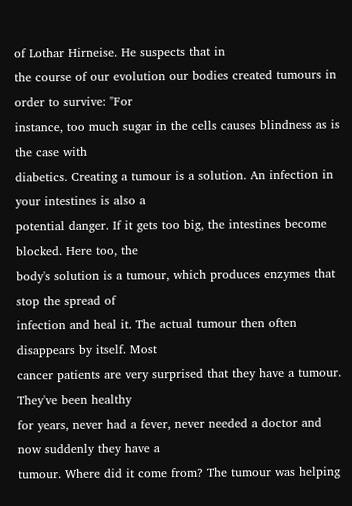of Lothar Hirneise. He suspects that in
the course of our evolution our bodies created tumours in order to survive: "For
instance, too much sugar in the cells causes blindness as is the case with
diabetics. Creating a tumour is a solution. An infection in your intestines is also a
potential danger. If it gets too big, the intestines become blocked. Here too, the
body's solution is a tumour, which produces enzymes that stop the spread of
infection and heal it. The actual tumour then often disappears by itself. Most
cancer patients are very surprised that they have a tumour. They've been healthy
for years, never had a fever, never needed a doctor and now suddenly they have a
tumour. Where did it come from? The tumour was helping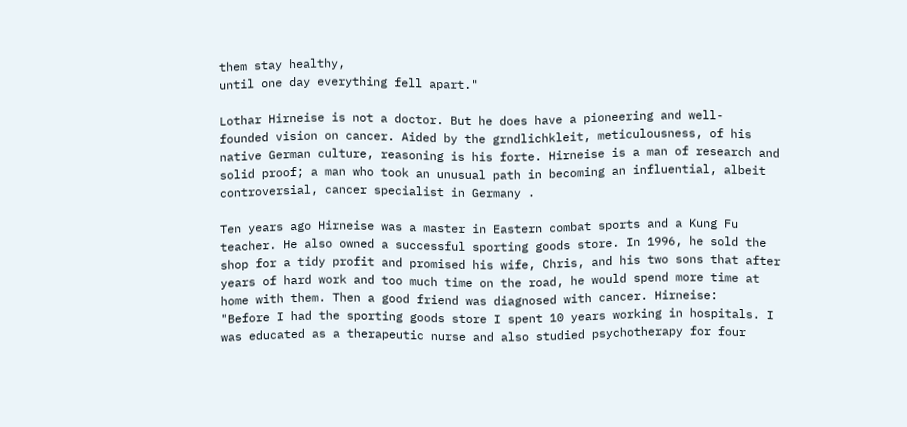them stay healthy,
until one day everything fell apart."

Lothar Hirneise is not a doctor. But he does have a pioneering and well-
founded vision on cancer. Aided by the grndlichkleit, meticulousness, of his
native German culture, reasoning is his forte. Hirneise is a man of research and
solid proof; a man who took an unusual path in becoming an influential, albeit
controversial, cancer specialist in Germany .

Ten years ago Hirneise was a master in Eastern combat sports and a Kung Fu
teacher. He also owned a successful sporting goods store. In 1996, he sold the
shop for a tidy profit and promised his wife, Chris, and his two sons that after
years of hard work and too much time on the road, he would spend more time at
home with them. Then a good friend was diagnosed with cancer. Hirneise:
"Before I had the sporting goods store I spent 10 years working in hospitals. I
was educated as a therapeutic nurse and also studied psychotherapy for four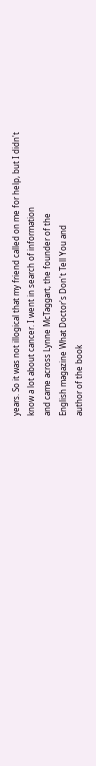years. So it was not illogical that my friend called on me for help, but I didn't
know a lot about cancer. I went in search of information
and came across Lynne McTaggart, the founder of the
English magazine What Doctor's Don't Tell You and
author of the book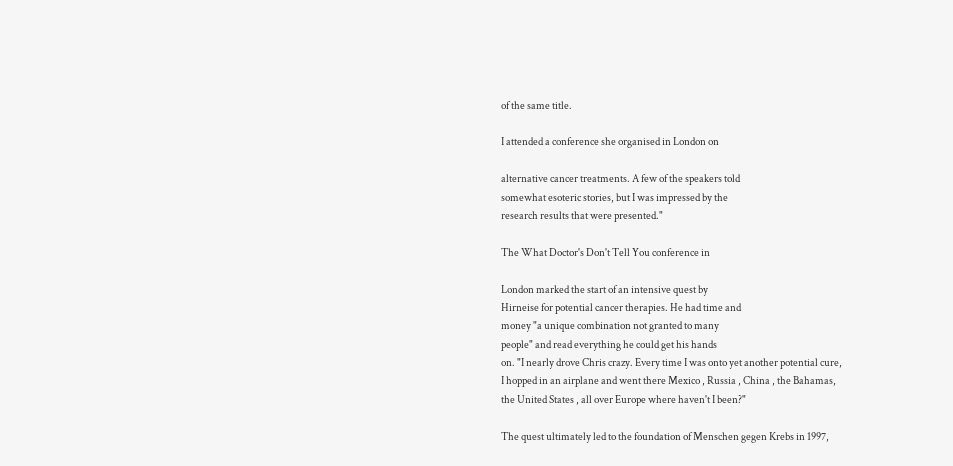of the same title.

I attended a conference she organised in London on

alternative cancer treatments. A few of the speakers told
somewhat esoteric stories, but I was impressed by the
research results that were presented."

The What Doctor's Don't Tell You conference in

London marked the start of an intensive quest by
Hirneise for potential cancer therapies. He had time and
money "a unique combination not granted to many
people" and read everything he could get his hands
on. "I nearly drove Chris crazy. Every time I was onto yet another potential cure,
I hopped in an airplane and went there Mexico , Russia , China , the Bahamas,
the United States , all over Europe where haven't I been?"

The quest ultimately led to the foundation of Menschen gegen Krebs in 1997,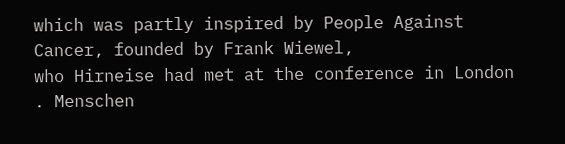which was partly inspired by People Against Cancer, founded by Frank Wiewel,
who Hirneise had met at the conference in London . Menschen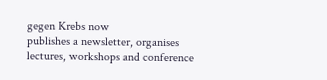gegen Krebs now
publishes a newsletter, organises lectures, workshops and conference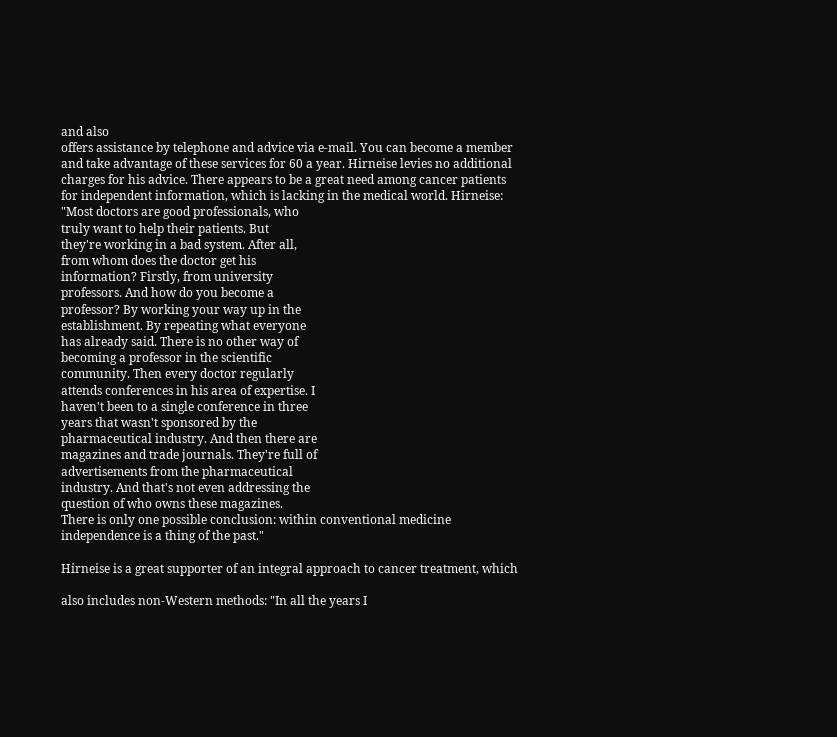and also
offers assistance by telephone and advice via e-mail. You can become a member
and take advantage of these services for 60 a year. Hirneise levies no additional
charges for his advice. There appears to be a great need among cancer patients
for independent information, which is lacking in the medical world. Hirneise:
"Most doctors are good professionals, who
truly want to help their patients. But
they're working in a bad system. After all,
from whom does the doctor get his
information? Firstly, from university
professors. And how do you become a
professor? By working your way up in the
establishment. By repeating what everyone
has already said. There is no other way of
becoming a professor in the scientific
community. Then every doctor regularly
attends conferences in his area of expertise. I
haven't been to a single conference in three
years that wasn't sponsored by the
pharmaceutical industry. And then there are
magazines and trade journals. They're full of
advertisements from the pharmaceutical
industry. And that's not even addressing the
question of who owns these magazines.
There is only one possible conclusion: within conventional medicine
independence is a thing of the past."

Hirneise is a great supporter of an integral approach to cancer treatment, which

also includes non-Western methods: "In all the years I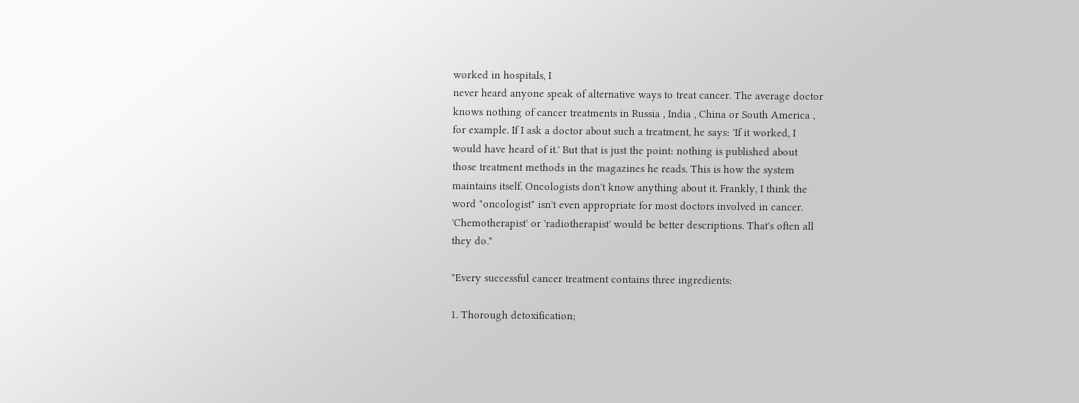worked in hospitals, I
never heard anyone speak of alternative ways to treat cancer. The average doctor
knows nothing of cancer treatments in Russia , India , China or South America ,
for example. If I ask a doctor about such a treatment, he says: 'If it worked, I
would have heard of it.' But that is just the point: nothing is published about
those treatment methods in the magazines he reads. This is how the system
maintains itself. Oncologists don't know anything about it. Frankly, I think the
word "oncologist" isn't even appropriate for most doctors involved in cancer.
'Chemotherapist' or 'radiotherapist' would be better descriptions. That's often all
they do."

"Every successful cancer treatment contains three ingredients:

1. Thorough detoxification;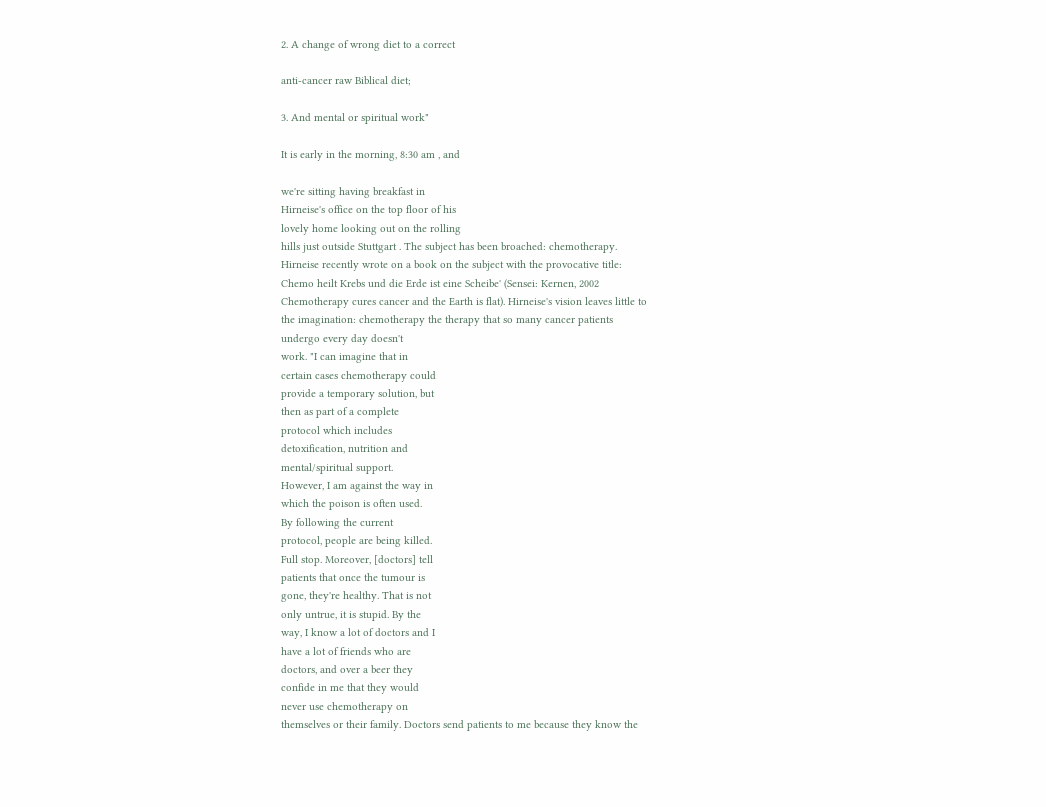2. A change of wrong diet to a correct

anti-cancer raw Biblical diet;

3. And mental or spiritual work"

It is early in the morning, 8:30 am , and

we're sitting having breakfast in
Hirneise's office on the top floor of his
lovely home looking out on the rolling
hills just outside Stuttgart . The subject has been broached: chemotherapy.
Hirneise recently wrote on a book on the subject with the provocative title:
Chemo heilt Krebs und die Erde ist eine Scheibe' (Sensei: Kernen, 2002
Chemotherapy cures cancer and the Earth is flat). Hirneise's vision leaves little to
the imagination: chemotherapy the therapy that so many cancer patients
undergo every day doesn't
work. "I can imagine that in
certain cases chemotherapy could
provide a temporary solution, but
then as part of a complete
protocol which includes
detoxification, nutrition and
mental/spiritual support.
However, I am against the way in
which the poison is often used.
By following the current
protocol, people are being killed.
Full stop. Moreover, [doctors] tell
patients that once the tumour is
gone, they're healthy. That is not
only untrue, it is stupid. By the
way, I know a lot of doctors and I
have a lot of friends who are
doctors, and over a beer they
confide in me that they would
never use chemotherapy on
themselves or their family. Doctors send patients to me because they know the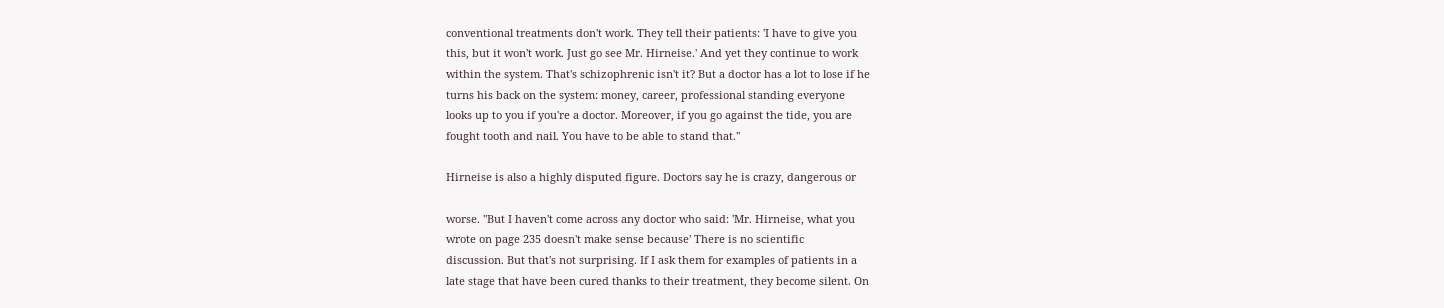conventional treatments don't work. They tell their patients: 'I have to give you
this, but it won't work. Just go see Mr. Hirneise.' And yet they continue to work
within the system. That's schizophrenic isn't it? But a doctor has a lot to lose if he
turns his back on the system: money, career, professional standing everyone
looks up to you if you're a doctor. Moreover, if you go against the tide, you are
fought tooth and nail. You have to be able to stand that."

Hirneise is also a highly disputed figure. Doctors say he is crazy, dangerous or

worse. "But I haven't come across any doctor who said: 'Mr. Hirneise, what you
wrote on page 235 doesn't make sense because' There is no scientific
discussion. But that's not surprising. If I ask them for examples of patients in a
late stage that have been cured thanks to their treatment, they become silent. On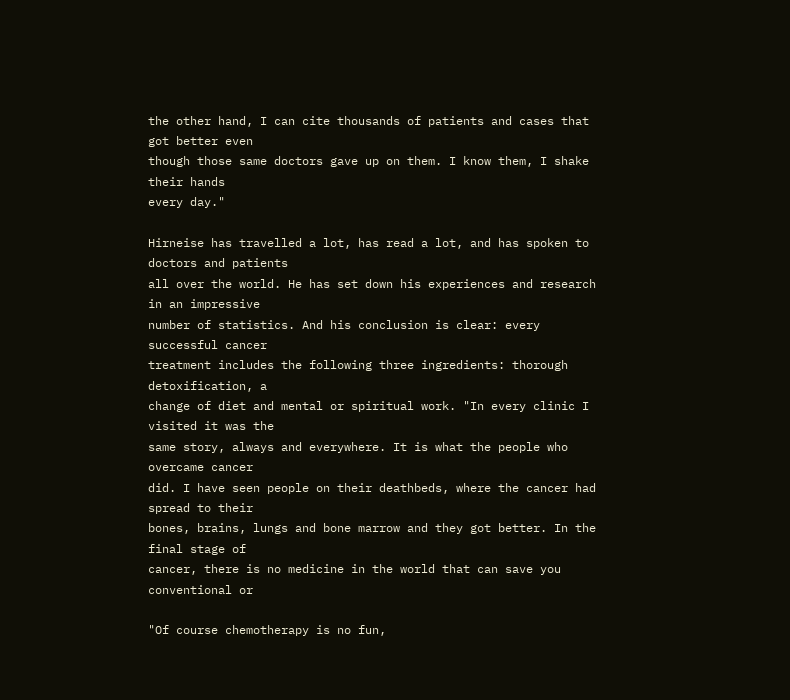the other hand, I can cite thousands of patients and cases that got better even
though those same doctors gave up on them. I know them, I shake their hands
every day."

Hirneise has travelled a lot, has read a lot, and has spoken to doctors and patients
all over the world. He has set down his experiences and research in an impressive
number of statistics. And his conclusion is clear: every successful cancer
treatment includes the following three ingredients: thorough detoxification, a
change of diet and mental or spiritual work. "In every clinic I visited it was the
same story, always and everywhere. It is what the people who overcame cancer
did. I have seen people on their deathbeds, where the cancer had spread to their
bones, brains, lungs and bone marrow and they got better. In the final stage of
cancer, there is no medicine in the world that can save you conventional or

"Of course chemotherapy is no fun,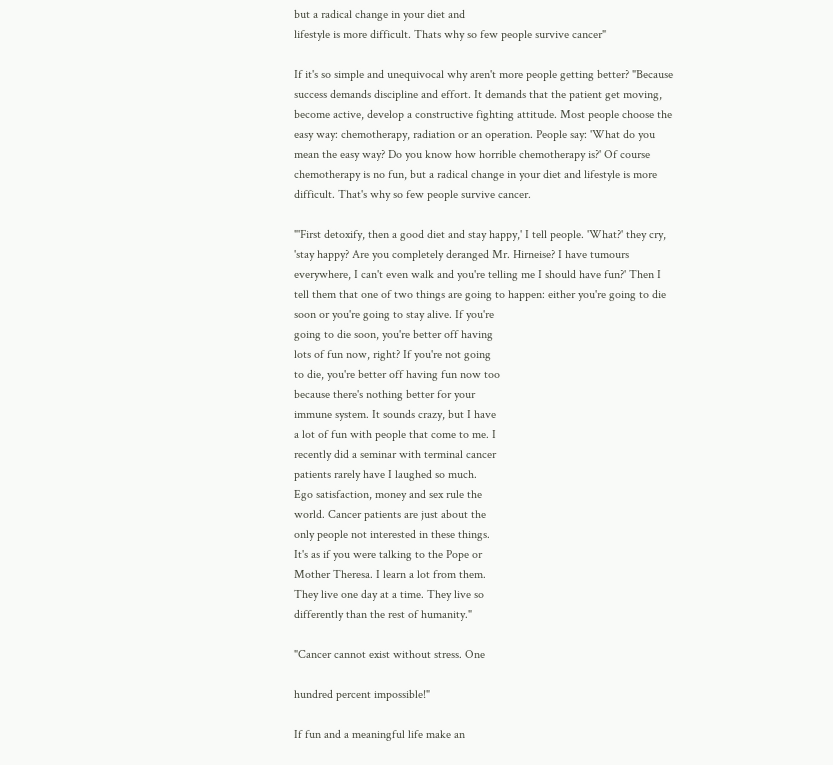but a radical change in your diet and
lifestyle is more difficult. Thats why so few people survive cancer"

If it's so simple and unequivocal why aren't more people getting better? "Because
success demands discipline and effort. It demands that the patient get moving,
become active, develop a constructive fighting attitude. Most people choose the
easy way: chemotherapy, radiation or an operation. People say: 'What do you
mean the easy way? Do you know how horrible chemotherapy is?' Of course
chemotherapy is no fun, but a radical change in your diet and lifestyle is more
difficult. That's why so few people survive cancer.

"'First detoxify, then a good diet and stay happy,' I tell people. 'What?' they cry,
'stay happy? Are you completely deranged Mr. Hirneise? I have tumours
everywhere, I can't even walk and you're telling me I should have fun?' Then I
tell them that one of two things are going to happen: either you're going to die
soon or you're going to stay alive. If you're
going to die soon, you're better off having
lots of fun now, right? If you're not going
to die, you're better off having fun now too
because there's nothing better for your
immune system. It sounds crazy, but I have
a lot of fun with people that come to me. I
recently did a seminar with terminal cancer
patients rarely have I laughed so much.
Ego satisfaction, money and sex rule the
world. Cancer patients are just about the
only people not interested in these things.
It's as if you were talking to the Pope or
Mother Theresa. I learn a lot from them.
They live one day at a time. They live so
differently than the rest of humanity."

"Cancer cannot exist without stress. One

hundred percent impossible!"

If fun and a meaningful life make an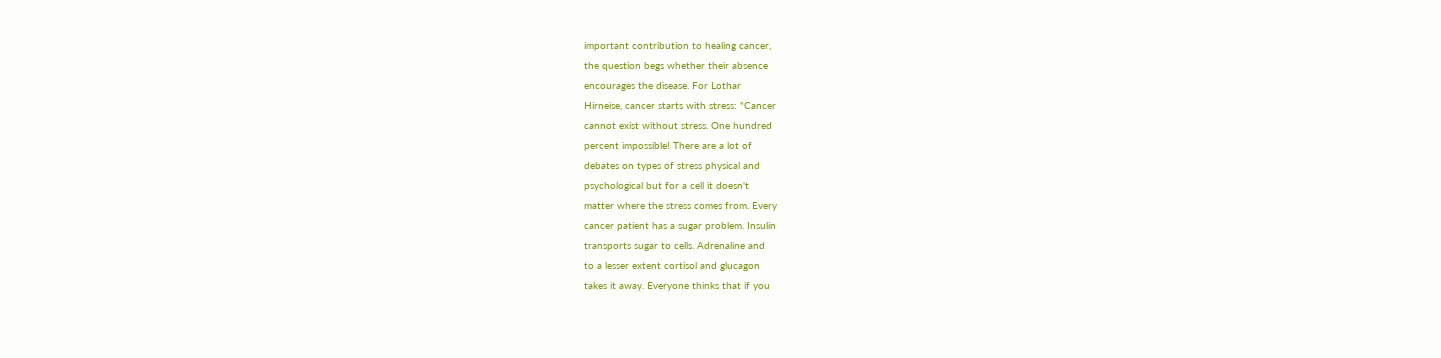important contribution to healing cancer,
the question begs whether their absence
encourages the disease. For Lothar
Hirneise, cancer starts with stress: "Cancer
cannot exist without stress. One hundred
percent impossible! There are a lot of
debates on types of stress physical and
psychological but for a cell it doesn't
matter where the stress comes from. Every
cancer patient has a sugar problem. Insulin
transports sugar to cells. Adrenaline and
to a lesser extent cortisol and glucagon
takes it away. Everyone thinks that if you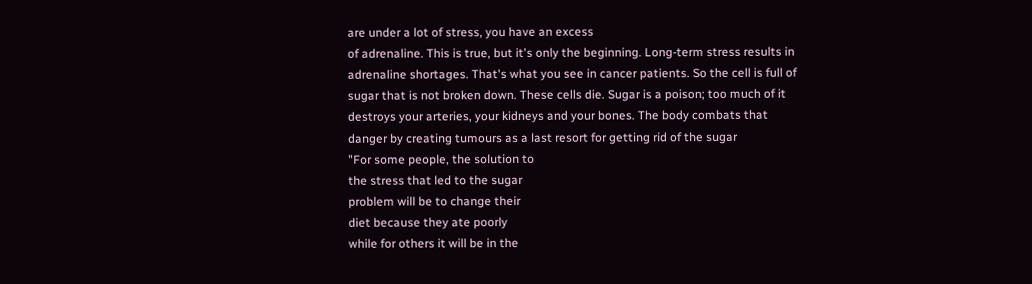are under a lot of stress, you have an excess
of adrenaline. This is true, but it's only the beginning. Long-term stress results in
adrenaline shortages. That's what you see in cancer patients. So the cell is full of
sugar that is not broken down. These cells die. Sugar is a poison; too much of it
destroys your arteries, your kidneys and your bones. The body combats that
danger by creating tumours as a last resort for getting rid of the sugar
"For some people, the solution to
the stress that led to the sugar
problem will be to change their
diet because they ate poorly
while for others it will be in the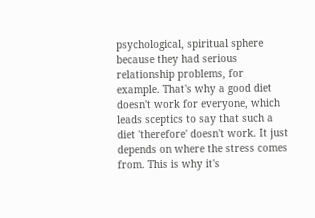psychological, spiritual sphere
because they had serious
relationship problems, for
example. That's why a good diet
doesn't work for everyone, which
leads sceptics to say that such a
diet 'therefore' doesn't work. It just
depends on where the stress comes
from. This is why it's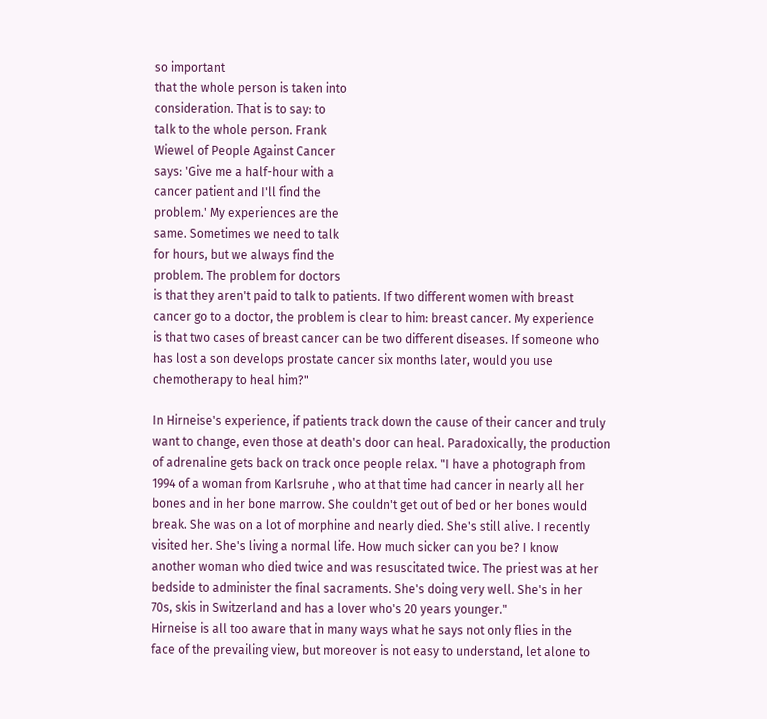so important
that the whole person is taken into
consideration. That is to say: to
talk to the whole person. Frank
Wiewel of People Against Cancer
says: 'Give me a half-hour with a
cancer patient and I'll find the
problem.' My experiences are the
same. Sometimes we need to talk
for hours, but we always find the
problem. The problem for doctors
is that they aren't paid to talk to patients. If two different women with breast
cancer go to a doctor, the problem is clear to him: breast cancer. My experience
is that two cases of breast cancer can be two different diseases. If someone who
has lost a son develops prostate cancer six months later, would you use
chemotherapy to heal him?"

In Hirneise's experience, if patients track down the cause of their cancer and truly
want to change, even those at death's door can heal. Paradoxically, the production
of adrenaline gets back on track once people relax. "I have a photograph from
1994 of a woman from Karlsruhe , who at that time had cancer in nearly all her
bones and in her bone marrow. She couldn't get out of bed or her bones would
break. She was on a lot of morphine and nearly died. She's still alive. I recently
visited her. She's living a normal life. How much sicker can you be? I know
another woman who died twice and was resuscitated twice. The priest was at her
bedside to administer the final sacraments. She's doing very well. She's in her
70s, skis in Switzerland and has a lover who's 20 years younger."
Hirneise is all too aware that in many ways what he says not only flies in the
face of the prevailing view, but moreover is not easy to understand, let alone to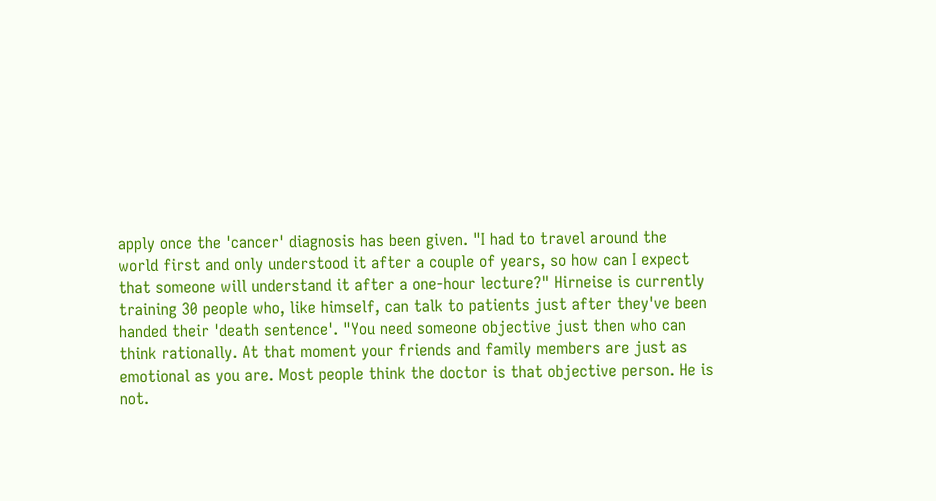apply once the 'cancer' diagnosis has been given. "I had to travel around the
world first and only understood it after a couple of years, so how can I expect
that someone will understand it after a one-hour lecture?" Hirneise is currently
training 30 people who, like himself, can talk to patients just after they've been
handed their 'death sentence'. "You need someone objective just then who can
think rationally. At that moment your friends and family members are just as
emotional as you are. Most people think the doctor is that objective person. He is
not.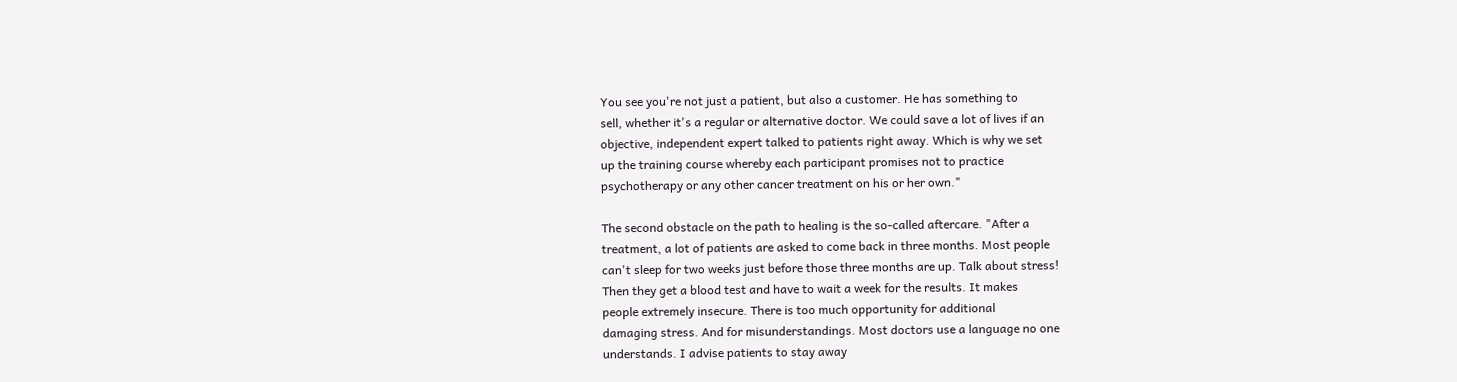You see you're not just a patient, but also a customer. He has something to
sell, whether it's a regular or alternative doctor. We could save a lot of lives if an
objective, independent expert talked to patients right away. Which is why we set
up the training course whereby each participant promises not to practice
psychotherapy or any other cancer treatment on his or her own."

The second obstacle on the path to healing is the so-called aftercare. "After a
treatment, a lot of patients are asked to come back in three months. Most people
can't sleep for two weeks just before those three months are up. Talk about stress!
Then they get a blood test and have to wait a week for the results. It makes
people extremely insecure. There is too much opportunity for additional
damaging stress. And for misunderstandings. Most doctors use a language no one
understands. I advise patients to stay away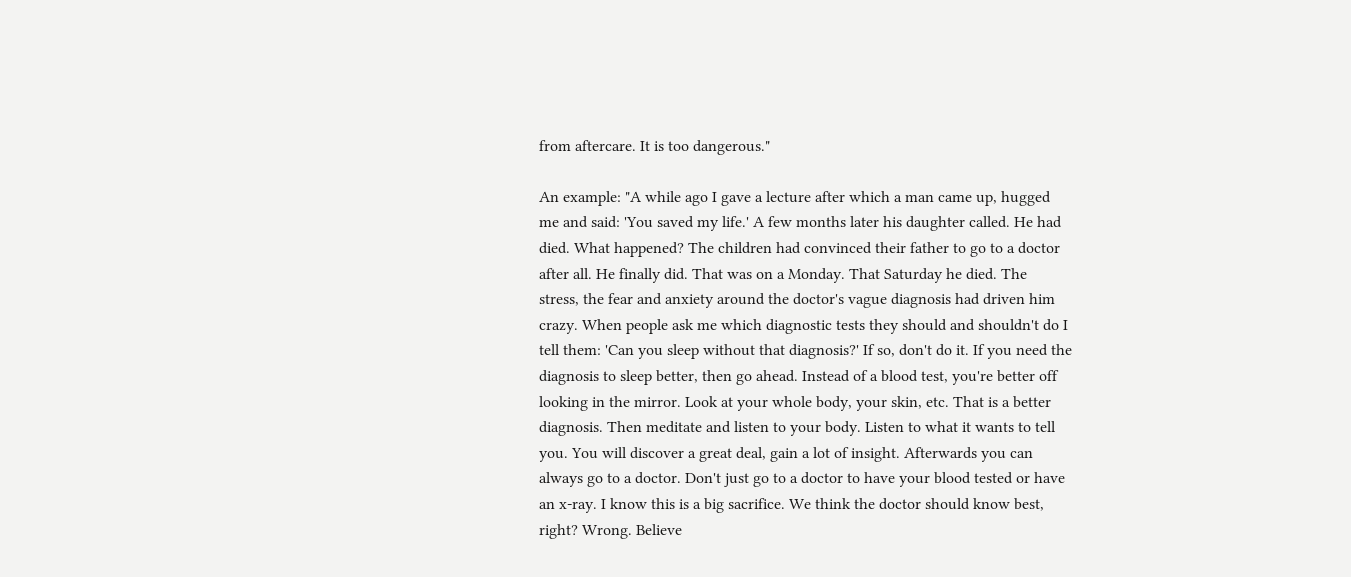from aftercare. It is too dangerous."

An example: "A while ago I gave a lecture after which a man came up, hugged
me and said: 'You saved my life.' A few months later his daughter called. He had
died. What happened? The children had convinced their father to go to a doctor
after all. He finally did. That was on a Monday. That Saturday he died. The
stress, the fear and anxiety around the doctor's vague diagnosis had driven him
crazy. When people ask me which diagnostic tests they should and shouldn't do I
tell them: 'Can you sleep without that diagnosis?' If so, don't do it. If you need the
diagnosis to sleep better, then go ahead. Instead of a blood test, you're better off
looking in the mirror. Look at your whole body, your skin, etc. That is a better
diagnosis. Then meditate and listen to your body. Listen to what it wants to tell
you. You will discover a great deal, gain a lot of insight. Afterwards you can
always go to a doctor. Don't just go to a doctor to have your blood tested or have
an x-ray. I know this is a big sacrifice. We think the doctor should know best,
right? Wrong. Believe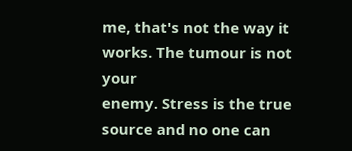me, that's not the way it works. The tumour is not your
enemy. Stress is the true source and no one can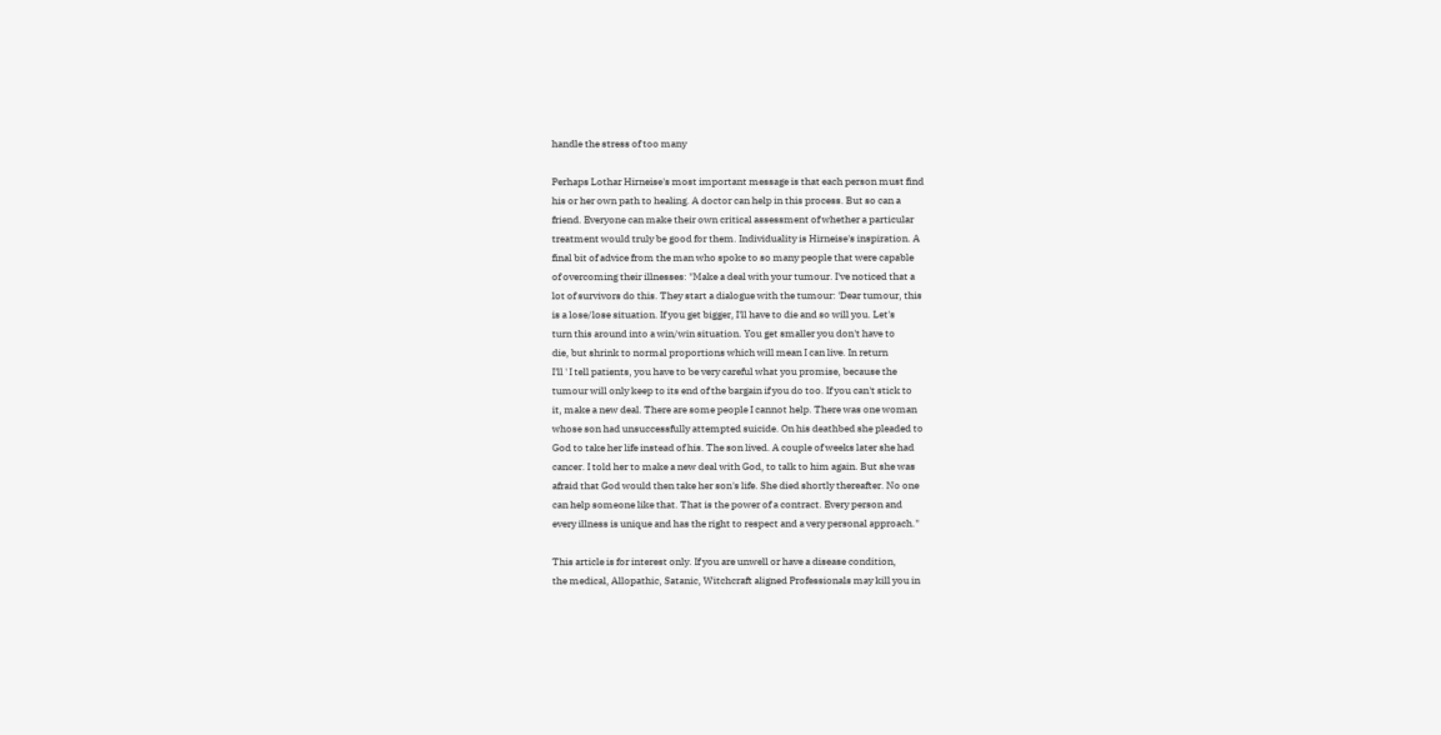handle the stress of too many

Perhaps Lothar Hirneise's most important message is that each person must find
his or her own path to healing. A doctor can help in this process. But so can a
friend. Everyone can make their own critical assessment of whether a particular
treatment would truly be good for them. Individuality is Hirneise's inspiration. A
final bit of advice from the man who spoke to so many people that were capable
of overcoming their illnesses: "Make a deal with your tumour. I've noticed that a
lot of survivors do this. They start a dialogue with the tumour: 'Dear tumour, this
is a lose/lose situation. If you get bigger, I'll have to die and so will you. Let's
turn this around into a win/win situation. You get smaller you don't have to
die, but shrink to normal proportions which will mean I can live. In return
I'll ' I tell patients, you have to be very careful what you promise, because the
tumour will only keep to its end of the bargain if you do too. If you can't stick to
it, make a new deal. There are some people I cannot help. There was one woman
whose son had unsuccessfully attempted suicide. On his deathbed she pleaded to
God to take her life instead of his. The son lived. A couple of weeks later she had
cancer. I told her to make a new deal with God, to talk to him again. But she was
afraid that God would then take her son's life. She died shortly thereafter. No one
can help someone like that. That is the power of a contract. Every person and
every illness is unique and has the right to respect and a very personal approach."

This article is for interest only. If you are unwell or have a disease condition,
the medical, Allopathic, Satanic, Witchcraft aligned Professionals may kill you in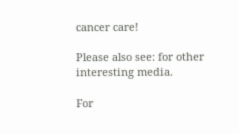cancer care!

Please also see: for other interesting media.

For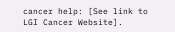cancer help: [See link to LGI Cancer Website].